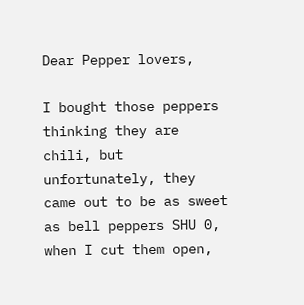Dear Pepper lovers,

I bought those peppers thinking they are chili, but unfortunately, they came out to be as sweet as bell peppers SHU 0, when I cut them open,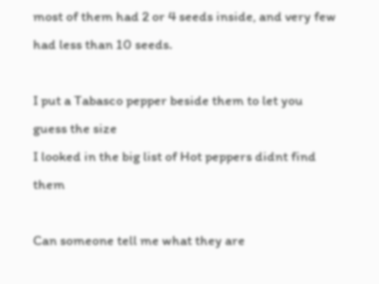most of them had 2 or 4 seeds inside, and very few had less than 10 seeds.

I put a Tabasco pepper beside them to let you guess the size
I looked in the big list of Hot peppers didnt find them

Can someone tell me what they are